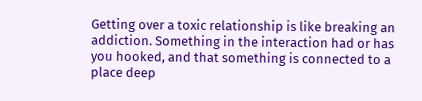Getting over a toxic relationship is like breaking an addiction. Something in the interaction had or has you hooked, and that something is connected to a place deep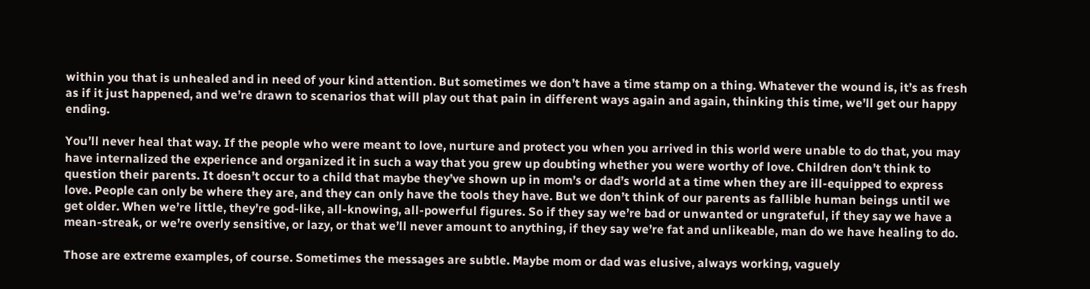within you that is unhealed and in need of your kind attention. But sometimes we don’t have a time stamp on a thing. Whatever the wound is, it’s as fresh as if it just happened, and we’re drawn to scenarios that will play out that pain in different ways again and again, thinking this time, we’ll get our happy ending.

You’ll never heal that way. If the people who were meant to love, nurture and protect you when you arrived in this world were unable to do that, you may have internalized the experience and organized it in such a way that you grew up doubting whether you were worthy of love. Children don’t think to question their parents. It doesn’t occur to a child that maybe they’ve shown up in mom’s or dad’s world at a time when they are ill-equipped to express love. People can only be where they are, and they can only have the tools they have. But we don’t think of our parents as fallible human beings until we get older. When we’re little, they’re god-like, all-knowing, all-powerful figures. So if they say we’re bad or unwanted or ungrateful, if they say we have a mean-streak, or we’re overly sensitive, or lazy, or that we’ll never amount to anything, if they say we’re fat and unlikeable, man do we have healing to do.

Those are extreme examples, of course. Sometimes the messages are subtle. Maybe mom or dad was elusive, always working, vaguely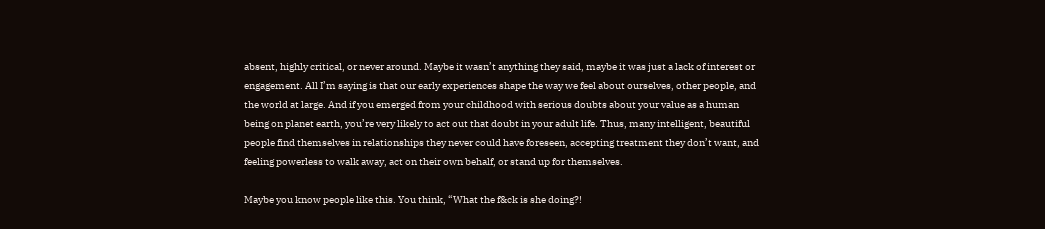absent, highly critical, or never around. Maybe it wasn’t anything they said, maybe it was just a lack of interest or engagement. All I’m saying is that our early experiences shape the way we feel about ourselves, other people, and the world at large. And if you emerged from your childhood with serious doubts about your value as a human being on planet earth, you’re very likely to act out that doubt in your adult life. Thus, many intelligent, beautiful people find themselves in relationships they never could have foreseen, accepting treatment they don’t want, and feeling powerless to walk away, act on their own behalf, or stand up for themselves.

Maybe you know people like this. You think, “What the f&ck is she doing?!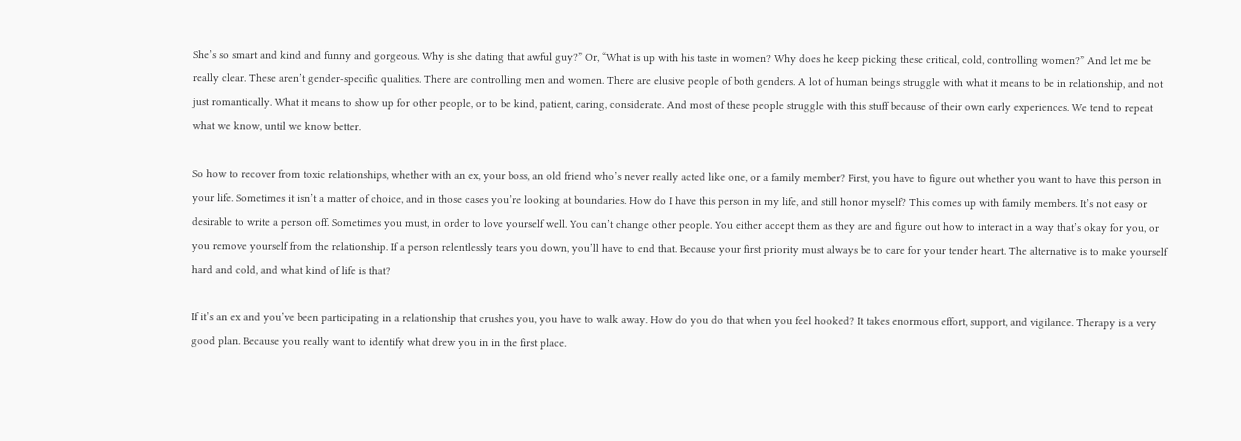She’s so smart and kind and funny and gorgeous. Why is she dating that awful guy?” Or, “What is up with his taste in women? Why does he keep picking these critical, cold, controlling women?” And let me be really clear. These aren’t gender-specific qualities. There are controlling men and women. There are elusive people of both genders. A lot of human beings struggle with what it means to be in relationship, and not just romantically. What it means to show up for other people, or to be kind, patient, caring, considerate. And most of these people struggle with this stuff because of their own early experiences. We tend to repeat what we know, until we know better.

So how to recover from toxic relationships, whether with an ex, your boss, an old friend who’s never really acted like one, or a family member? First, you have to figure out whether you want to have this person in your life. Sometimes it isn’t a matter of choice, and in those cases you’re looking at boundaries. How do I have this person in my life, and still honor myself? This comes up with family members. It’s not easy or desirable to write a person off. Sometimes you must, in order to love yourself well. You can’t change other people. You either accept them as they are and figure out how to interact in a way that’s okay for you, or you remove yourself from the relationship. If a person relentlessly tears you down, you’ll have to end that. Because your first priority must always be to care for your tender heart. The alternative is to make yourself hard and cold, and what kind of life is that?

If it’s an ex and you’ve been participating in a relationship that crushes you, you have to walk away. How do you do that when you feel hooked? It takes enormous effort, support, and vigilance. Therapy is a very good plan. Because you really want to identify what drew you in in the first place.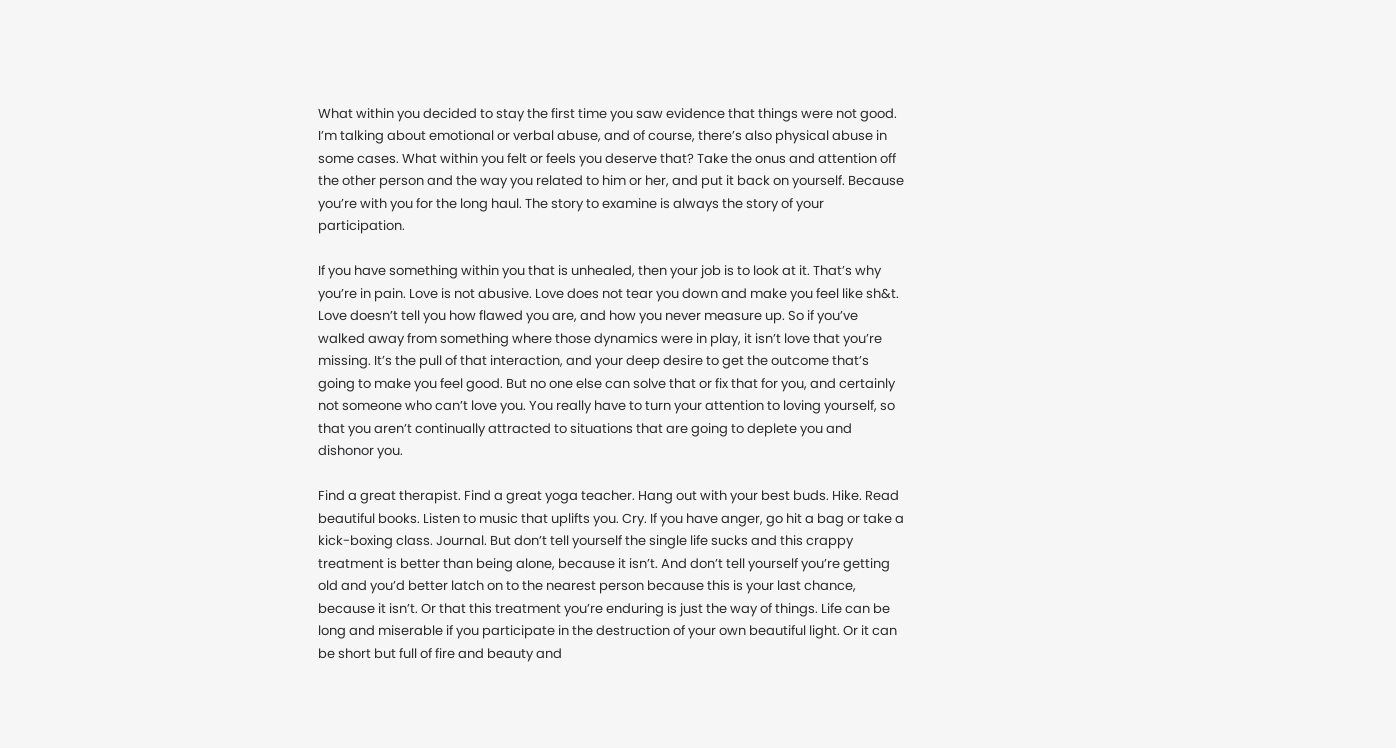What within you decided to stay the first time you saw evidence that things were not good. I’m talking about emotional or verbal abuse, and of course, there’s also physical abuse in some cases. What within you felt or feels you deserve that? Take the onus and attention off the other person and the way you related to him or her, and put it back on yourself. Because you’re with you for the long haul. The story to examine is always the story of your participation.

If you have something within you that is unhealed, then your job is to look at it. That’s why you’re in pain. Love is not abusive. Love does not tear you down and make you feel like sh&t. Love doesn’t tell you how flawed you are, and how you never measure up. So if you’ve walked away from something where those dynamics were in play, it isn’t love that you’re missing. It’s the pull of that interaction, and your deep desire to get the outcome that’s going to make you feel good. But no one else can solve that or fix that for you, and certainly not someone who can’t love you. You really have to turn your attention to loving yourself, so that you aren’t continually attracted to situations that are going to deplete you and dishonor you.

Find a great therapist. Find a great yoga teacher. Hang out with your best buds. Hike. Read beautiful books. Listen to music that uplifts you. Cry. If you have anger, go hit a bag or take a kick-boxing class. Journal. But don’t tell yourself the single life sucks and this crappy treatment is better than being alone, because it isn’t. And don’t tell yourself you’re getting old and you’d better latch on to the nearest person because this is your last chance, because it isn’t. Or that this treatment you’re enduring is just the way of things. Life can be long and miserable if you participate in the destruction of your own beautiful light. Or it can be short but full of fire and beauty and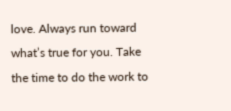love. Always run toward what’s true for you. Take the time to do the work to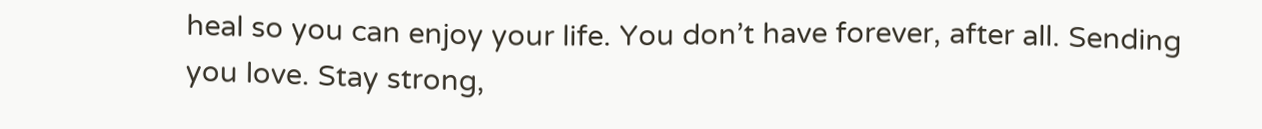heal so you can enjoy your life. You don’t have forever, after all. Sending you love. Stay strong,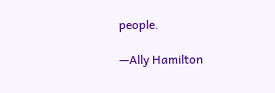people.

—Ally Hamilton